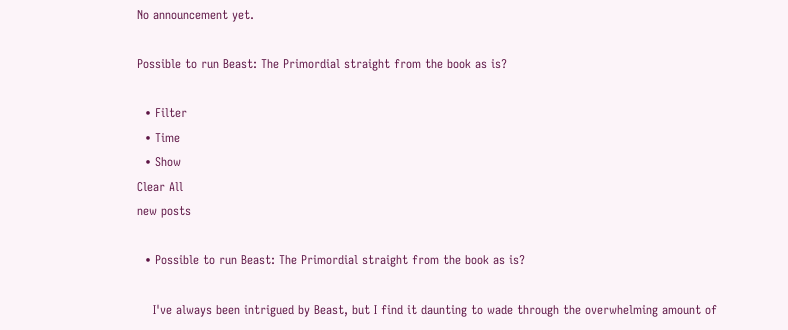No announcement yet.

Possible to run Beast: The Primordial straight from the book as is?

  • Filter
  • Time
  • Show
Clear All
new posts

  • Possible to run Beast: The Primordial straight from the book as is?

    I've always been intrigued by Beast, but I find it daunting to wade through the overwhelming amount of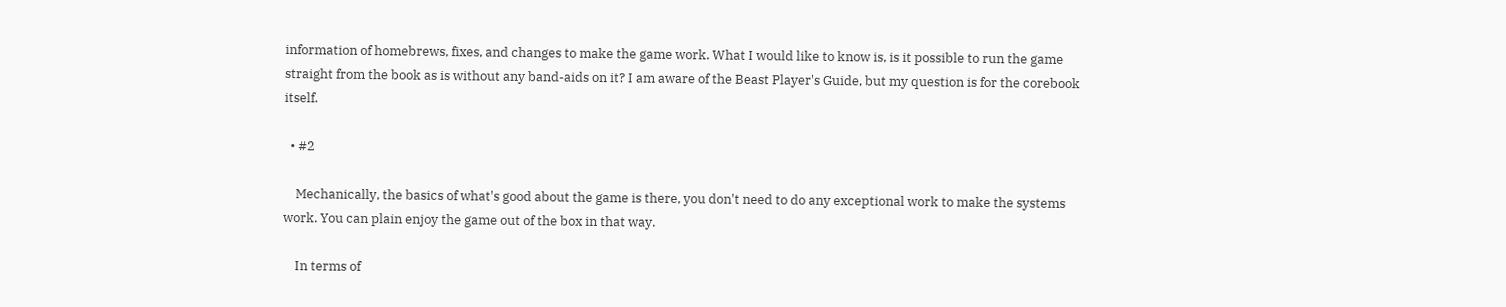information of homebrews, fixes, and changes to make the game work. What I would like to know is, is it possible to run the game straight from the book as is without any band-aids on it? I am aware of the Beast Player's Guide, but my question is for the corebook itself.

  • #2

    Mechanically, the basics of what's good about the game is there, you don't need to do any exceptional work to make the systems work. You can plain enjoy the game out of the box in that way.

    In terms of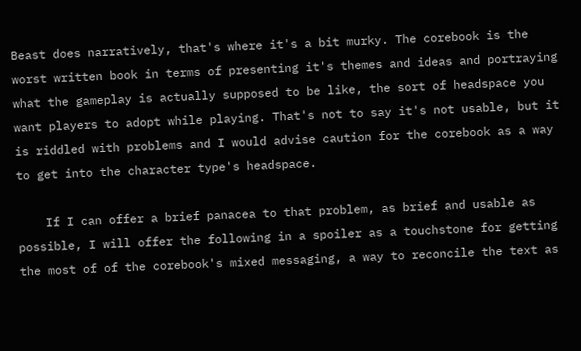Beast does narratively, that's where it's a bit murky. The corebook is the worst written book in terms of presenting it's themes and ideas and portraying what the gameplay is actually supposed to be like, the sort of headspace you want players to adopt while playing. That's not to say it's not usable, but it is riddled with problems and I would advise caution for the corebook as a way to get into the character type's headspace.

    If I can offer a brief panacea to that problem, as brief and usable as possible, I will offer the following in a spoiler as a touchstone for getting the most of of the corebook's mixed messaging, a way to reconcile the text as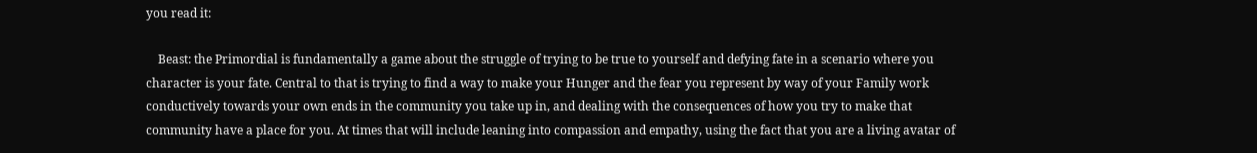you read it:

    Beast: the Primordial is fundamentally a game about the struggle of trying to be true to yourself and defying fate in a scenario where you character is your fate. Central to that is trying to find a way to make your Hunger and the fear you represent by way of your Family work conductively towards your own ends in the community you take up in, and dealing with the consequences of how you try to make that community have a place for you. At times that will include leaning into compassion and empathy, using the fact that you are a living avatar of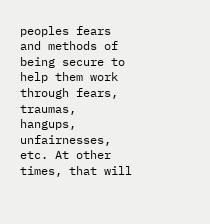peoples fears and methods of being secure to help them work through fears, traumas, hangups, unfairnesses, etc. At other times, that will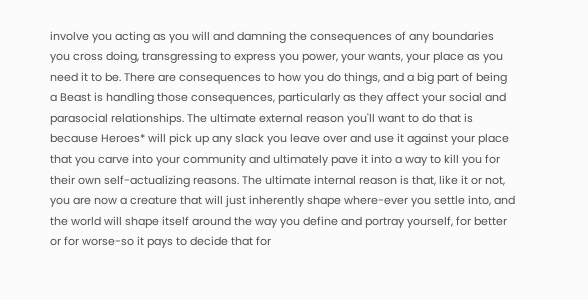involve you acting as you will and damning the consequences of any boundaries you cross doing, transgressing to express you power, your wants, your place as you need it to be. There are consequences to how you do things, and a big part of being a Beast is handling those consequences, particularly as they affect your social and parasocial relationships. The ultimate external reason you'll want to do that is because Heroes* will pick up any slack you leave over and use it against your place that you carve into your community and ultimately pave it into a way to kill you for their own self-actualizing reasons. The ultimate internal reason is that, like it or not, you are now a creature that will just inherently shape where-ever you settle into, and the world will shape itself around the way you define and portray yourself, for better or for worse-so it pays to decide that for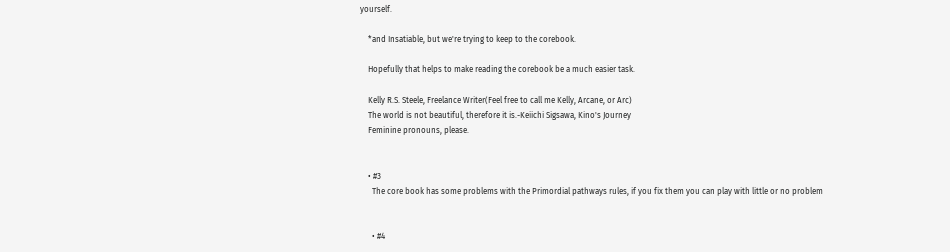yourself.

    *and Insatiable, but we're trying to keep to the corebook.

    Hopefully that helps to make reading the corebook be a much easier task.

    Kelly R.S. Steele, Freelance Writer(Feel free to call me Kelly, Arcane, or Arc)
    The world is not beautiful, therefore it is.-Keiichi Sigsawa, Kino's Journey
    Feminine pronouns, please.


    • #3
      The core book has some problems with the Primordial pathways rules, if you fix them you can play with little or no problem


      • #4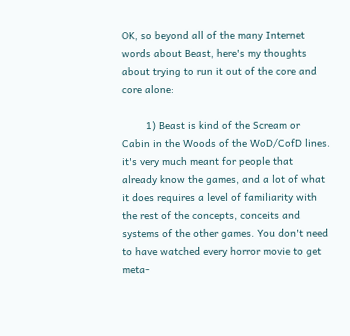OK, so beyond all of the many Internet words about Beast, here's my thoughts about trying to run it out of the core and core alone:

        1) Beast is kind of the Scream or Cabin in the Woods of the WoD/CofD lines. it's very much meant for people that already know the games, and a lot of what it does requires a level of familiarity with the rest of the concepts, conceits and systems of the other games. You don't need to have watched every horror movie to get meta-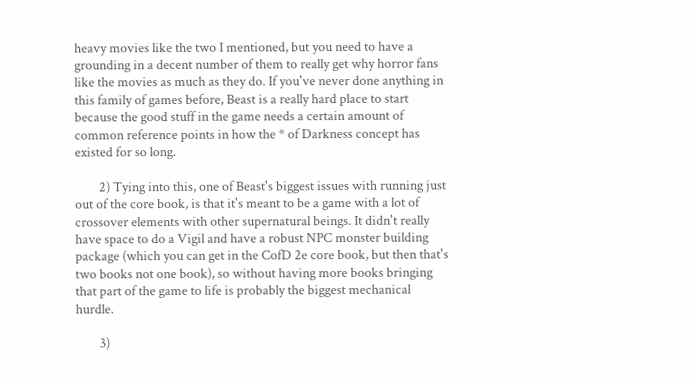heavy movies like the two I mentioned, but you need to have a grounding in a decent number of them to really get why horror fans like the movies as much as they do. If you've never done anything in this family of games before, Beast is a really hard place to start because the good stuff in the game needs a certain amount of common reference points in how the * of Darkness concept has existed for so long.

        2) Tying into this, one of Beast's biggest issues with running just out of the core book, is that it's meant to be a game with a lot of crossover elements with other supernatural beings. It didn't really have space to do a Vigil and have a robust NPC monster building package (which you can get in the CofD 2e core book, but then that's two books not one book), so without having more books bringing that part of the game to life is probably the biggest mechanical hurdle.

        3)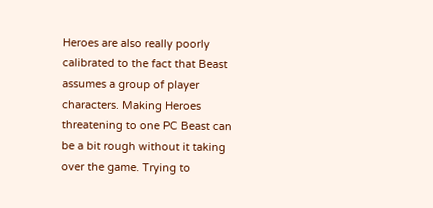Heroes are also really poorly calibrated to the fact that Beast assumes a group of player characters. Making Heroes threatening to one PC Beast can be a bit rough without it taking over the game. Trying to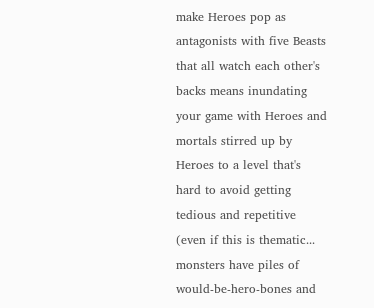make Heroes pop as antagonists with five Beasts that all watch each other's backs means inundating your game with Heroes and mortals stirred up by Heroes to a level that's hard to avoid getting tedious and repetitive (even if this is thematic... monsters have piles of would-be-hero-bones and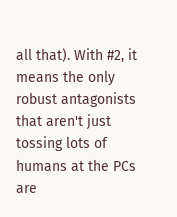all that). With #2, it means the only robust antagonists that aren't just tossing lots of humans at the PCs are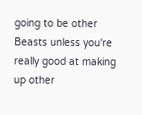going to be other Beasts unless you're really good at making up other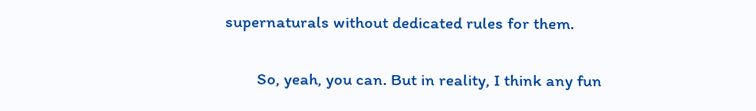supernaturals without dedicated rules for them.

        So, yeah, you can. But in reality, I think any fun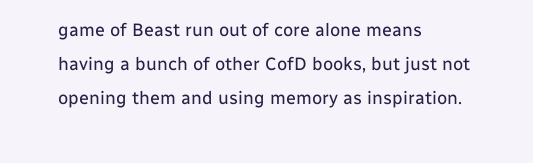game of Beast run out of core alone means having a bunch of other CofD books, but just not opening them and using memory as inspiration.